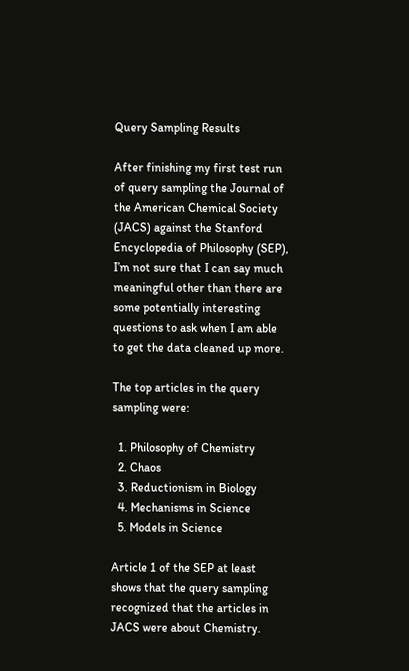Query Sampling Results

After finishing my first test run of query sampling the Journal of the American Chemical Society (JACS) against the Stanford Encyclopedia of Philosophy (SEP), I’m not sure that I can say much meaningful other than there are some potentially interesting questions to ask when I am able to get the data cleaned up more.

The top articles in the query sampling were:

  1. Philosophy of Chemistry
  2. Chaos
  3. Reductionism in Biology
  4. Mechanisms in Science
  5. Models in Science

Article 1 of the SEP at least shows that the query sampling recognized that the articles in JACS were about Chemistry.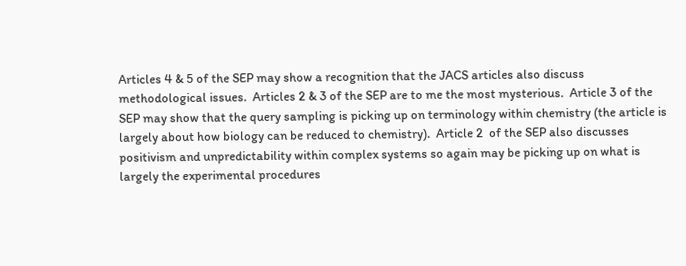Articles 4 & 5 of the SEP may show a recognition that the JACS articles also discuss methodological issues.  Articles 2 & 3 of the SEP are to me the most mysterious.  Article 3 of the SEP may show that the query sampling is picking up on terminology within chemistry (the article is largely about how biology can be reduced to chemistry).  Article 2  of the SEP also discusses positivism and unpredictability within complex systems so again may be picking up on what is largely the experimental procedures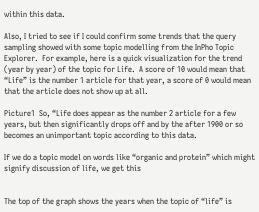within this data.

Also, I tried to see if I could confirm some trends that the query sampling showed with some topic modelling from the InPho Topic Explorer.  For example, here is a quick visualization for the trend (year by year) of the topic for Life.  A score of 10 would mean that “Life” is the number 1 article for that year, a score of 0 would mean that the article does not show up at all.

Picture1  So, “Life does appear as the number 2 article for a few years, but then significantly drops off and by the after 1900 or so becomes an unimportant topic according to this data.

If we do a topic model on words like “organic and protein” which might signify discussion of life, we get this


The top of the graph shows the years when the topic of “life” is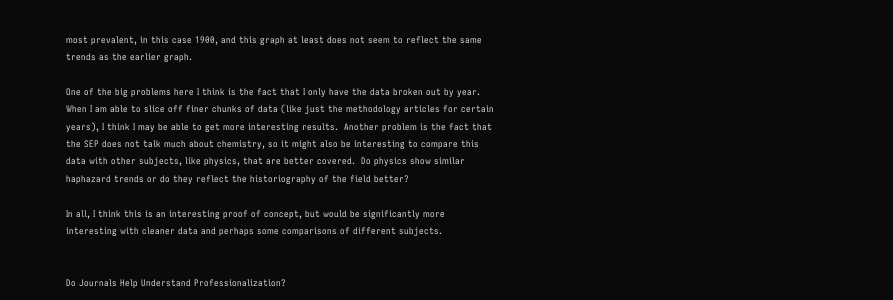most prevalent, in this case 1900, and this graph at least does not seem to reflect the same trends as the earlier graph.

One of the big problems here I think is the fact that I only have the data broken out by year.  When I am able to slice off finer chunks of data (like just the methodology articles for certain years), I think I may be able to get more interesting results.  Another problem is the fact that the SEP does not talk much about chemistry, so it might also be interesting to compare this data with other subjects, like physics, that are better covered.  Do physics show similar haphazard trends or do they reflect the historiography of the field better?

In all, I think this is an interesting proof of concept, but would be significantly more interesting with cleaner data and perhaps some comparisons of different subjects.


Do Journals Help Understand Professionalization?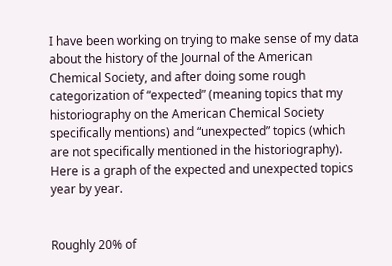I have been working on trying to make sense of my data about the history of the Journal of the American Chemical Society, and after doing some rough categorization of “expected” (meaning topics that my  historiography on the American Chemical Society specifically mentions) and “unexpected” topics (which are not specifically mentioned in the historiography).  Here is a graph of the expected and unexpected topics year by year.


Roughly 20% of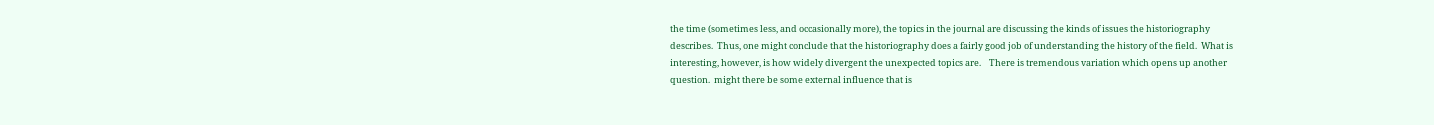the time (sometimes less, and occasionally more), the topics in the journal are discussing the kinds of issues the historiography describes.  Thus, one might conclude that the historiography does a fairly good job of understanding the history of the field.  What is interesting, however, is how widely divergent the unexpected topics are.    There is tremendous variation which opens up another question.  might there be some external influence that is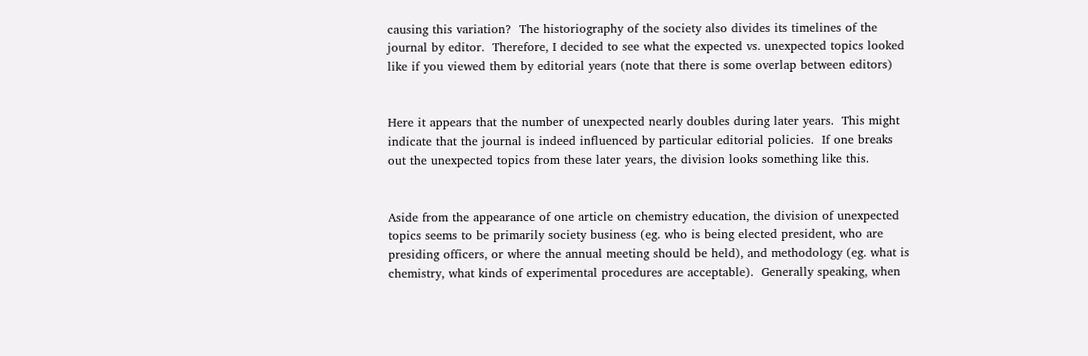causing this variation?  The historiography of the society also divides its timelines of the journal by editor.  Therefore, I decided to see what the expected vs. unexpected topics looked like if you viewed them by editorial years (note that there is some overlap between editors)


Here it appears that the number of unexpected nearly doubles during later years.  This might indicate that the journal is indeed influenced by particular editorial policies.  If one breaks out the unexpected topics from these later years, the division looks something like this.


Aside from the appearance of one article on chemistry education, the division of unexpected topics seems to be primarily society business (eg. who is being elected president, who are presiding officers, or where the annual meeting should be held), and methodology (eg. what is chemistry, what kinds of experimental procedures are acceptable).  Generally speaking, when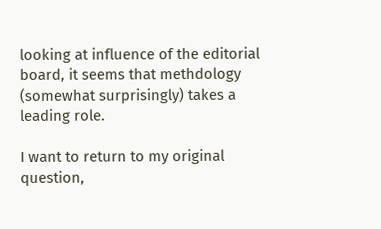looking at influence of the editorial board, it seems that methdology (somewhat surprisingly) takes a leading role.

I want to return to my original question,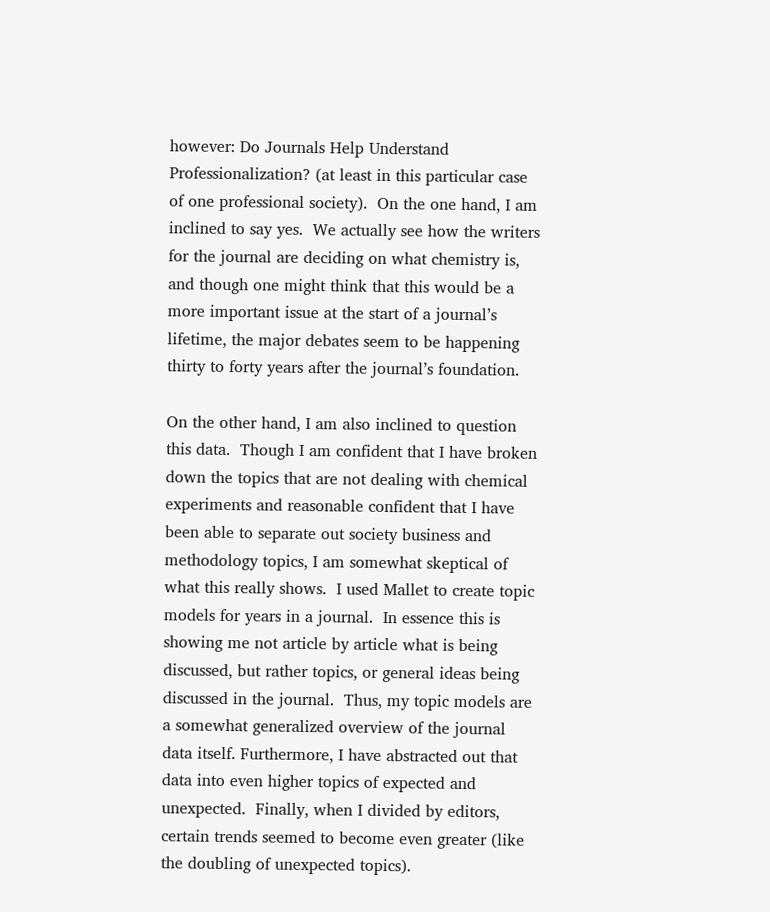however: Do Journals Help Understand Professionalization? (at least in this particular case of one professional society).  On the one hand, I am inclined to say yes.  We actually see how the writers for the journal are deciding on what chemistry is, and though one might think that this would be a more important issue at the start of a journal’s lifetime, the major debates seem to be happening thirty to forty years after the journal’s foundation.

On the other hand, I am also inclined to question this data.  Though I am confident that I have broken down the topics that are not dealing with chemical experiments and reasonable confident that I have been able to separate out society business and methodology topics, I am somewhat skeptical of what this really shows.  I used Mallet to create topic models for years in a journal.  In essence this is showing me not article by article what is being discussed, but rather topics, or general ideas being discussed in the journal.  Thus, my topic models are a somewhat generalized overview of the journal data itself. Furthermore, I have abstracted out that data into even higher topics of expected and unexpected.  Finally, when I divided by editors, certain trends seemed to become even greater (like the doubling of unexpected topics).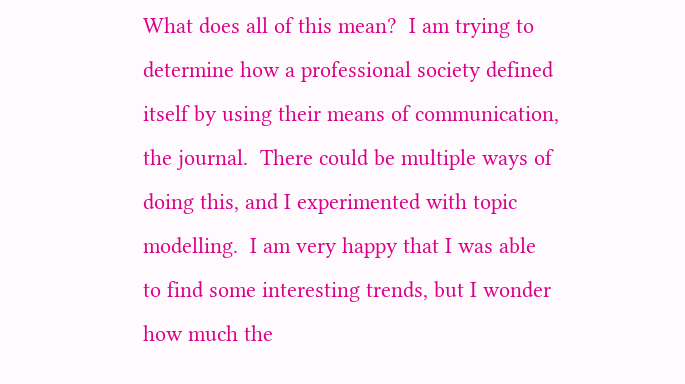What does all of this mean?  I am trying to determine how a professional society defined itself by using their means of communication, the journal.  There could be multiple ways of doing this, and I experimented with topic modelling.  I am very happy that I was able to find some interesting trends, but I wonder how much the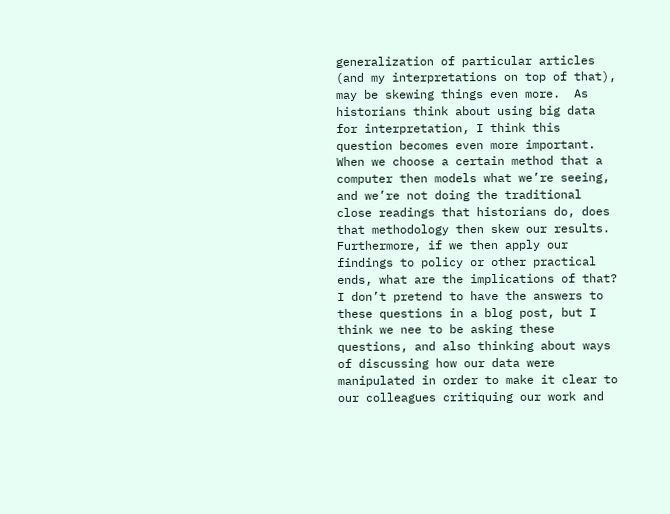generalization of particular articles (and my interpretations on top of that), may be skewing things even more.  As historians think about using big data for interpretation, I think this question becomes even more important.  When we choose a certain method that a computer then models what we’re seeing, and we’re not doing the traditional close readings that historians do, does that methodology then skew our results.  Furthermore, if we then apply our findings to policy or other practical ends, what are the implications of that?  I don’t pretend to have the answers to these questions in a blog post, but I think we nee to be asking these questions, and also thinking about ways of discussing how our data were manipulated in order to make it clear to our colleagues critiquing our work and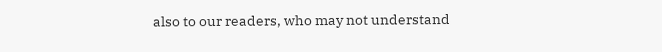also to our readers, who may not understand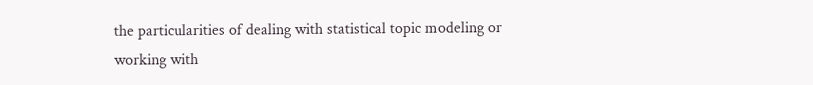the particularities of dealing with statistical topic modeling or working with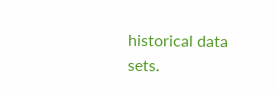historical data sets.